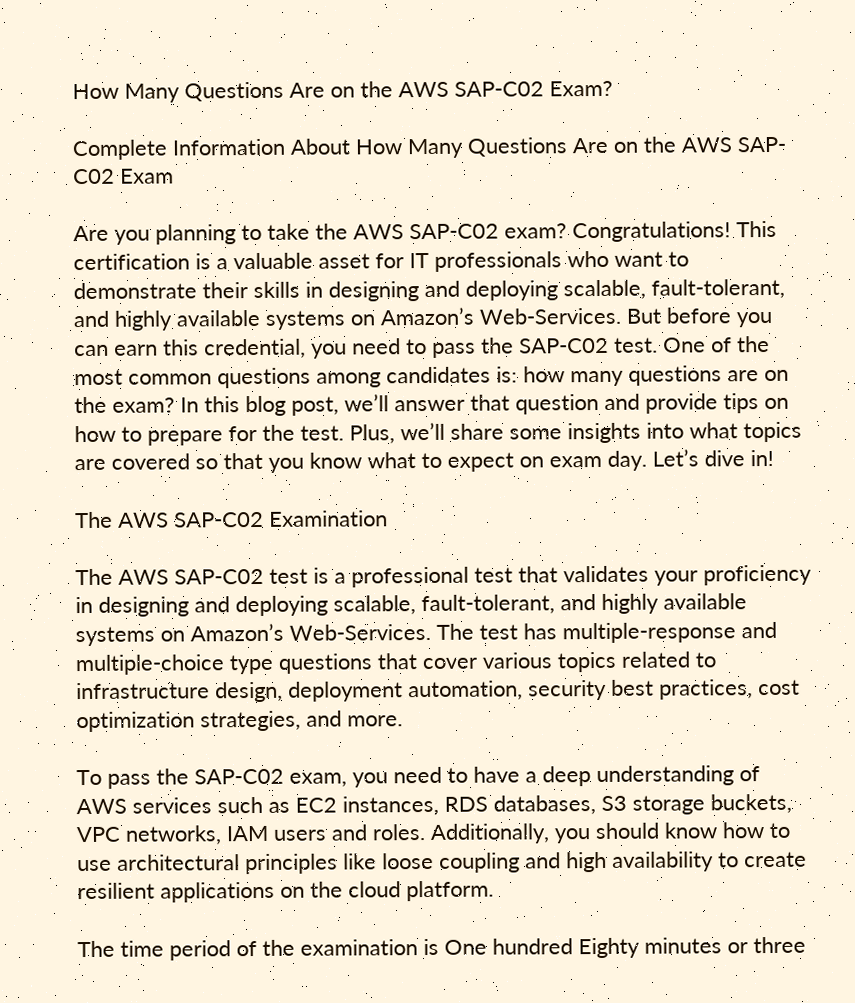How Many Questions Are on the AWS SAP-C02 Exam?

Complete Information About How Many Questions Are on the AWS SAP-C02 Exam

Are you planning to take the AWS SAP-C02 exam? Congratulations! This certification is a valuable asset for IT professionals who want to demonstrate their skills in designing and deploying scalable, fault-tolerant, and highly available systems on Amazon’s Web-Services. But before you can earn this credential, you need to pass the SAP-C02 test. One of the most common questions among candidates is: how many questions are on the exam? In this blog post, we’ll answer that question and provide tips on how to prepare for the test. Plus, we’ll share some insights into what topics are covered so that you know what to expect on exam day. Let’s dive in!

The AWS SAP-C02 Examination

The AWS SAP-C02 test is a professional test that validates your proficiency in designing and deploying scalable, fault-tolerant, and highly available systems on Amazon’s Web-Services. The test has multiple-response and multiple-choice type questions that cover various topics related to infrastructure design, deployment automation, security best practices, cost optimization strategies, and more.

To pass the SAP-C02 exam, you need to have a deep understanding of AWS services such as EC2 instances, RDS databases, S3 storage buckets, VPC networks, IAM users and roles. Additionally, you should know how to use architectural principles like loose coupling and high availability to create resilient applications on the cloud platform.

The time period of the examination is One hundred Eighty minutes or three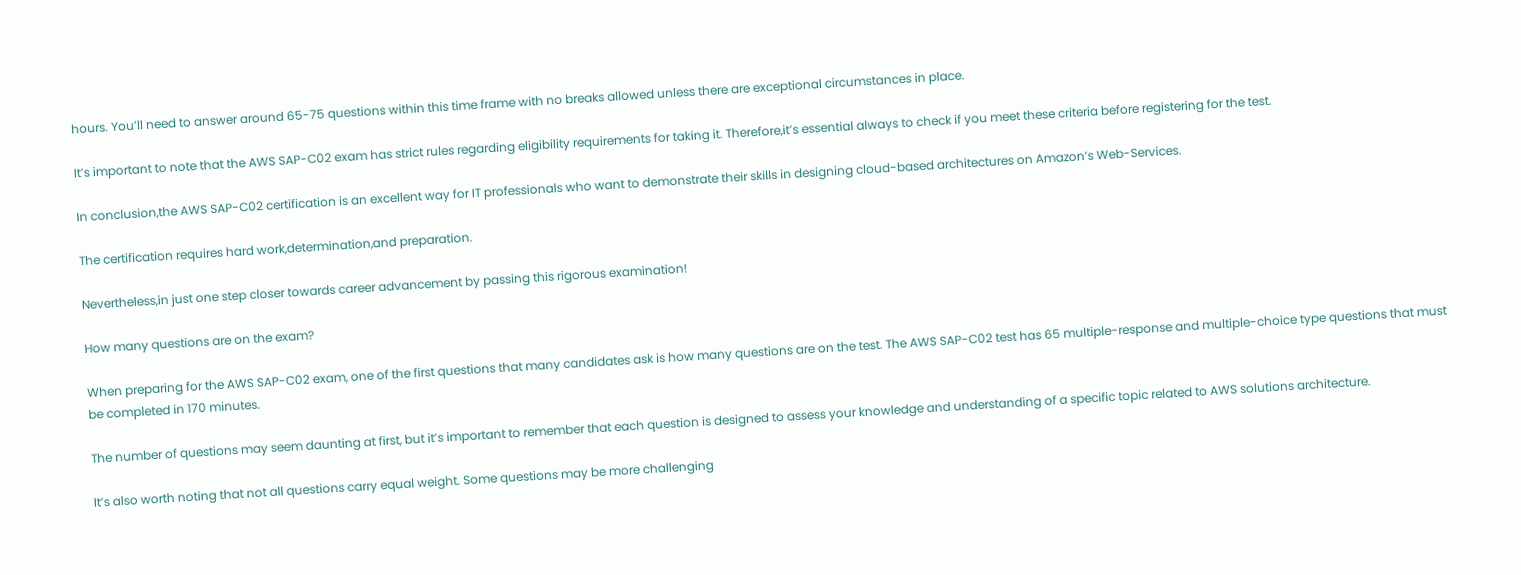hours. You’ll need to answer around 65-75 questions within this time frame with no breaks allowed unless there are exceptional circumstances in place.

It’s important to note that the AWS SAP-C02 exam has strict rules regarding eligibility requirements for taking it. Therefore,it’s essential always to check if you meet these criteria before registering for the test.

In conclusion,the AWS SAP-C02 certification is an excellent way for IT professionals who want to demonstrate their skills in designing cloud-based architectures on Amazon’s Web-Services.

The certification requires hard work,determination,and preparation.

Nevertheless,in just one step closer towards career advancement by passing this rigorous examination!

How many questions are on the exam?

When preparing for the AWS SAP-C02 exam, one of the first questions that many candidates ask is how many questions are on the test. The AWS SAP-C02 test has 65 multiple-response and multiple-choice type questions that must be completed in 170 minutes.

The number of questions may seem daunting at first, but it’s important to remember that each question is designed to assess your knowledge and understanding of a specific topic related to AWS solutions architecture.

It’s also worth noting that not all questions carry equal weight. Some questions may be more challenging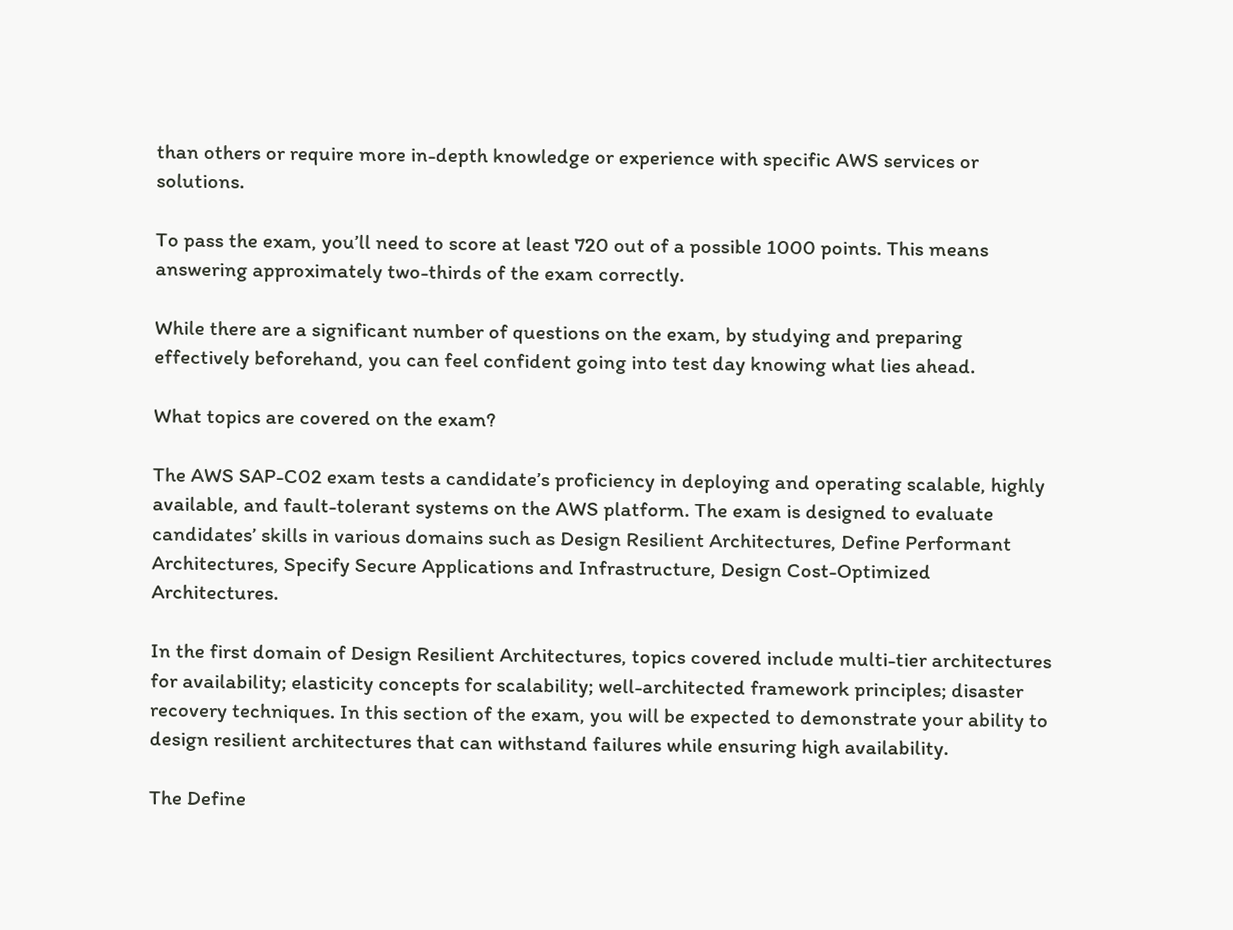than others or require more in-depth knowledge or experience with specific AWS services or solutions.

To pass the exam, you’ll need to score at least 720 out of a possible 1000 points. This means answering approximately two-thirds of the exam correctly.

While there are a significant number of questions on the exam, by studying and preparing effectively beforehand, you can feel confident going into test day knowing what lies ahead.

What topics are covered on the exam?

The AWS SAP-C02 exam tests a candidate’s proficiency in deploying and operating scalable, highly available, and fault-tolerant systems on the AWS platform. The exam is designed to evaluate candidates’ skills in various domains such as Design Resilient Architectures, Define Performant Architectures, Specify Secure Applications and Infrastructure, Design Cost-Optimized Architectures.

In the first domain of Design Resilient Architectures, topics covered include multi-tier architectures for availability; elasticity concepts for scalability; well-architected framework principles; disaster recovery techniques. In this section of the exam, you will be expected to demonstrate your ability to design resilient architectures that can withstand failures while ensuring high availability.

The Define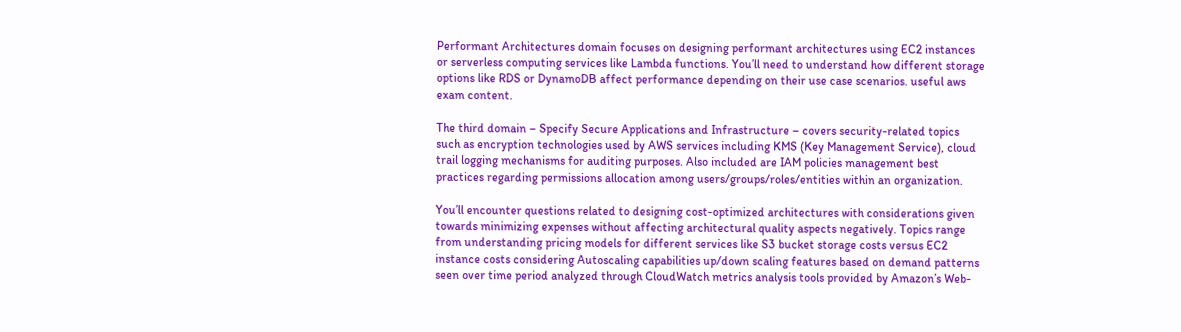Performant Architectures domain focuses on designing performant architectures using EC2 instances or serverless computing services like Lambda functions. You’ll need to understand how different storage options like RDS or DynamoDB affect performance depending on their use case scenarios. useful aws exam content.

The third domain – Specify Secure Applications and Infrastructure – covers security-related topics such as encryption technologies used by AWS services including KMS (Key Management Service), cloud trail logging mechanisms for auditing purposes. Also included are IAM policies management best practices regarding permissions allocation among users/groups/roles/entities within an organization.

You’ll encounter questions related to designing cost-optimized architectures with considerations given towards minimizing expenses without affecting architectural quality aspects negatively. Topics range from understanding pricing models for different services like S3 bucket storage costs versus EC2 instance costs considering Autoscaling capabilities up/down scaling features based on demand patterns seen over time period analyzed through CloudWatch metrics analysis tools provided by Amazon’s Web-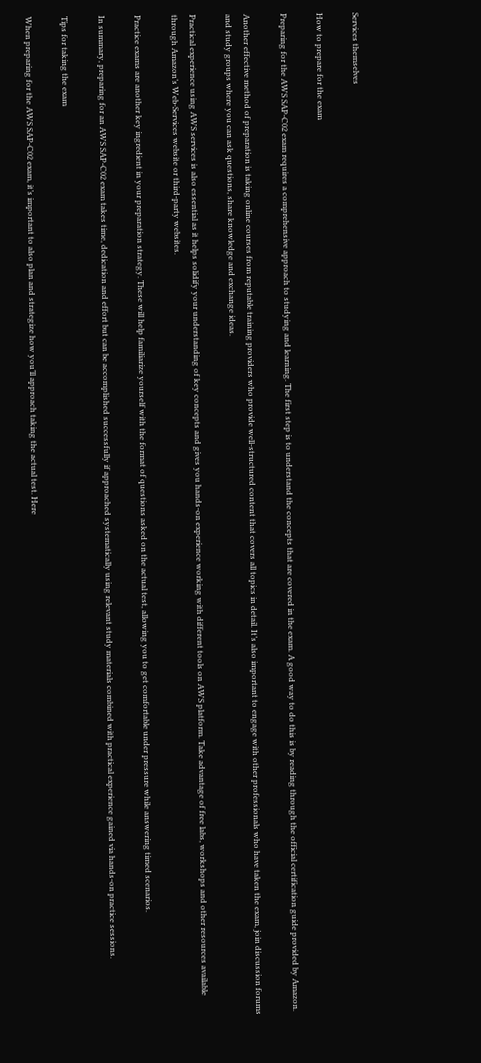Services themselves

How to prepare for the exam

Preparing for the AWS SAP-C02 exam requires a comprehensive approach to studying and learning. The first step is to understand the concepts that are covered in the exam. A good way to do this is by reading through the official certification guide provided by Amazon.

Another effective method of preparation is taking online courses from reputable training providers who provide well-structured content that covers all topics in detail. It’s also important to engage with other professionals who have taken the exam, join discussion forums and study groups where you can ask questions, share knowledge and exchange ideas.

Practical experience using AWS services is also essential as it helps solidify your understanding of key concepts and gives you hands-on experience working with different tools on AWS platform. Take advantage of free labs, workshops and other resources available through Amazon’s Web-Services website or third-party websites.

Practice exams are another key ingredient in your preparation strategy. These will help familiarize yourself with the format of questions asked on the actual test, allowing you to get comfortable under pressure while answering timed scenarios.

In summary, preparing for an AWS SAP-C02 exam takes time, dedication and effort but can be accomplished successfully if approached systematically using relevant study materials combined with practical experience gained via hands-on practice sessions.

Tips for taking the exam

When preparing for the AWS SAP-C02 exam, it’s important to also plan and strategize how you’ll approach taking the actual test. Here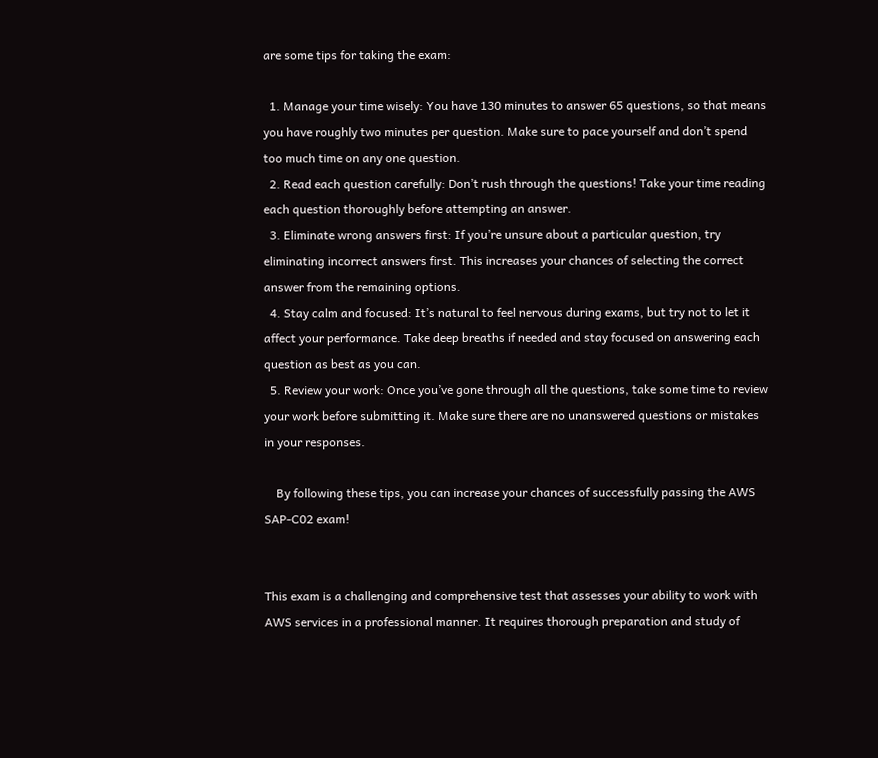are some tips for taking the exam:

  1. Manage your time wisely: You have 130 minutes to answer 65 questions, so that means you have roughly two minutes per question. Make sure to pace yourself and don’t spend too much time on any one question.
  2. Read each question carefully: Don’t rush through the questions! Take your time reading each question thoroughly before attempting an answer.
  3. Eliminate wrong answers first: If you’re unsure about a particular question, try eliminating incorrect answers first. This increases your chances of selecting the correct answer from the remaining options.
  4. Stay calm and focused: It’s natural to feel nervous during exams, but try not to let it affect your performance. Take deep breaths if needed and stay focused on answering each question as best as you can.
  5. Review your work: Once you’ve gone through all the questions, take some time to review your work before submitting it. Make sure there are no unanswered questions or mistakes in your responses.

    By following these tips, you can increase your chances of successfully passing the AWS SAP-C02 exam!


This exam is a challenging and comprehensive test that assesses your ability to work with AWS services in a professional manner. It requires thorough preparation and study of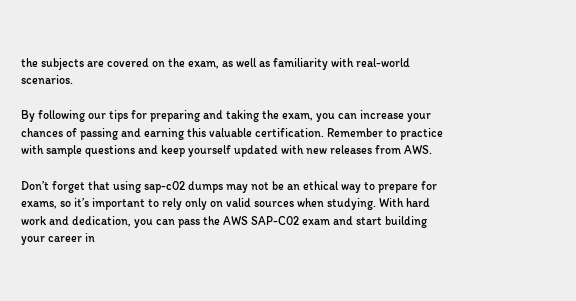the subjects are covered on the exam, as well as familiarity with real-world scenarios.

By following our tips for preparing and taking the exam, you can increase your chances of passing and earning this valuable certification. Remember to practice with sample questions and keep yourself updated with new releases from AWS.

Don’t forget that using sap-c02 dumps may not be an ethical way to prepare for exams, so it’s important to rely only on valid sources when studying. With hard work and dedication, you can pass the AWS SAP-C02 exam and start building your career in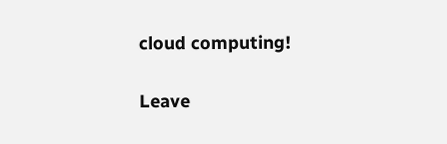cloud computing!

Leave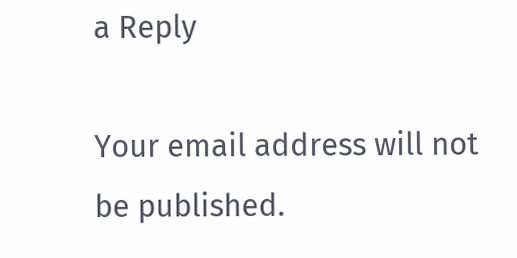a Reply

Your email address will not be published.